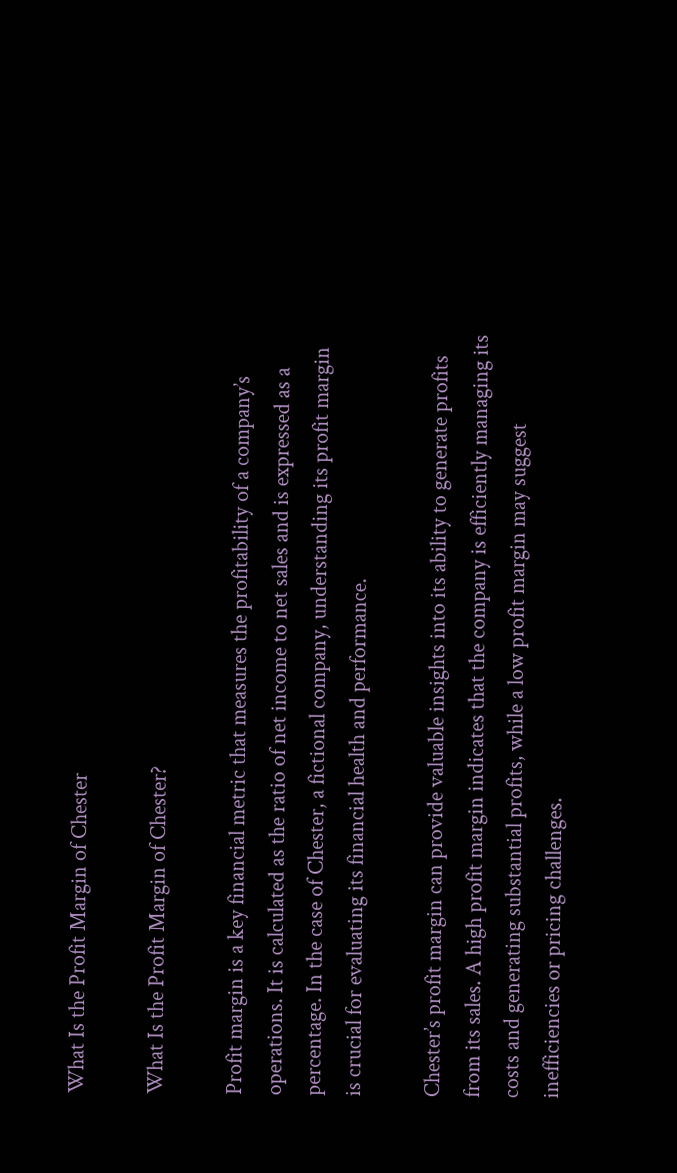What Is the Profit Margin of Chester

What Is the Profit Margin of Chester?

Profit margin is a key financial metric that measures the profitability of a company’s operations. It is calculated as the ratio of net income to net sales and is expressed as a percentage. In the case of Chester, a fictional company, understanding its profit margin is crucial for evaluating its financial health and performance.

Chester’s profit margin can provide valuable insights into its ability to generate profits from its sales. A high profit margin indicates that the company is efficiently managing its costs and generating substantial profits, while a low profit margin may suggest inefficiencies or pricing challenges.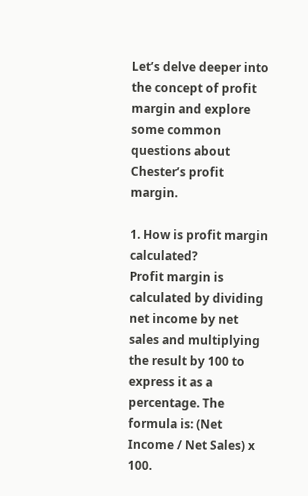Let’s delve deeper into the concept of profit margin and explore some common questions about Chester’s profit margin.

1. How is profit margin calculated?
Profit margin is calculated by dividing net income by net sales and multiplying the result by 100 to express it as a percentage. The formula is: (Net Income / Net Sales) x 100.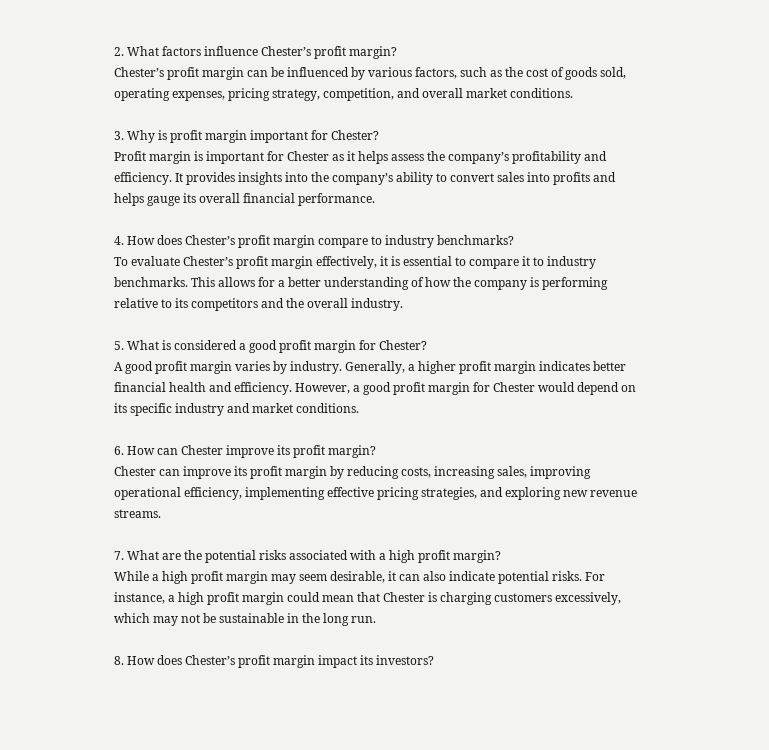2. What factors influence Chester’s profit margin?
Chester’s profit margin can be influenced by various factors, such as the cost of goods sold, operating expenses, pricing strategy, competition, and overall market conditions.

3. Why is profit margin important for Chester?
Profit margin is important for Chester as it helps assess the company’s profitability and efficiency. It provides insights into the company’s ability to convert sales into profits and helps gauge its overall financial performance.

4. How does Chester’s profit margin compare to industry benchmarks?
To evaluate Chester’s profit margin effectively, it is essential to compare it to industry benchmarks. This allows for a better understanding of how the company is performing relative to its competitors and the overall industry.

5. What is considered a good profit margin for Chester?
A good profit margin varies by industry. Generally, a higher profit margin indicates better financial health and efficiency. However, a good profit margin for Chester would depend on its specific industry and market conditions.

6. How can Chester improve its profit margin?
Chester can improve its profit margin by reducing costs, increasing sales, improving operational efficiency, implementing effective pricing strategies, and exploring new revenue streams.

7. What are the potential risks associated with a high profit margin?
While a high profit margin may seem desirable, it can also indicate potential risks. For instance, a high profit margin could mean that Chester is charging customers excessively, which may not be sustainable in the long run.

8. How does Chester’s profit margin impact its investors?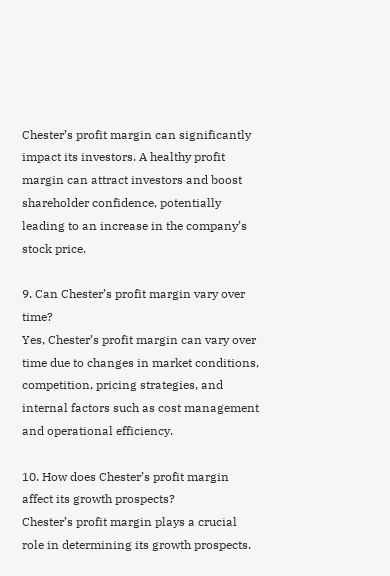Chester’s profit margin can significantly impact its investors. A healthy profit margin can attract investors and boost shareholder confidence, potentially leading to an increase in the company’s stock price.

9. Can Chester’s profit margin vary over time?
Yes, Chester’s profit margin can vary over time due to changes in market conditions, competition, pricing strategies, and internal factors such as cost management and operational efficiency.

10. How does Chester’s profit margin affect its growth prospects?
Chester’s profit margin plays a crucial role in determining its growth prospects.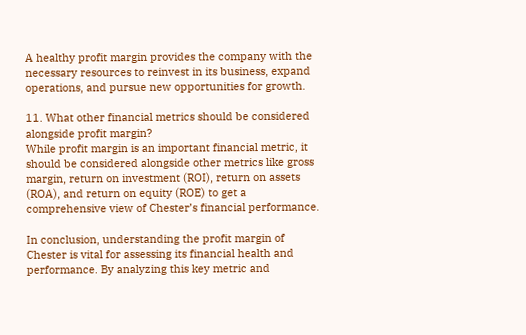A healthy profit margin provides the company with the necessary resources to reinvest in its business, expand operations, and pursue new opportunities for growth.

11. What other financial metrics should be considered alongside profit margin?
While profit margin is an important financial metric, it should be considered alongside other metrics like gross margin, return on investment (ROI), return on assets (ROA), and return on equity (ROE) to get a comprehensive view of Chester’s financial performance.

In conclusion, understanding the profit margin of Chester is vital for assessing its financial health and performance. By analyzing this key metric and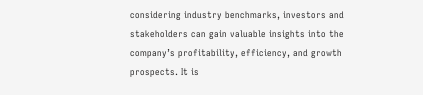considering industry benchmarks, investors and stakeholders can gain valuable insights into the company’s profitability, efficiency, and growth prospects. It is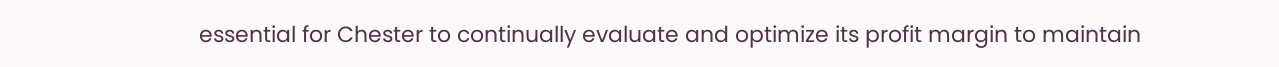essential for Chester to continually evaluate and optimize its profit margin to maintain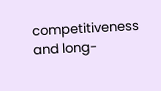competitiveness and long-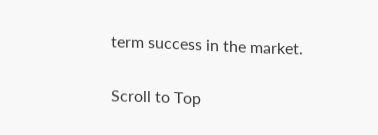term success in the market.

Scroll to Top